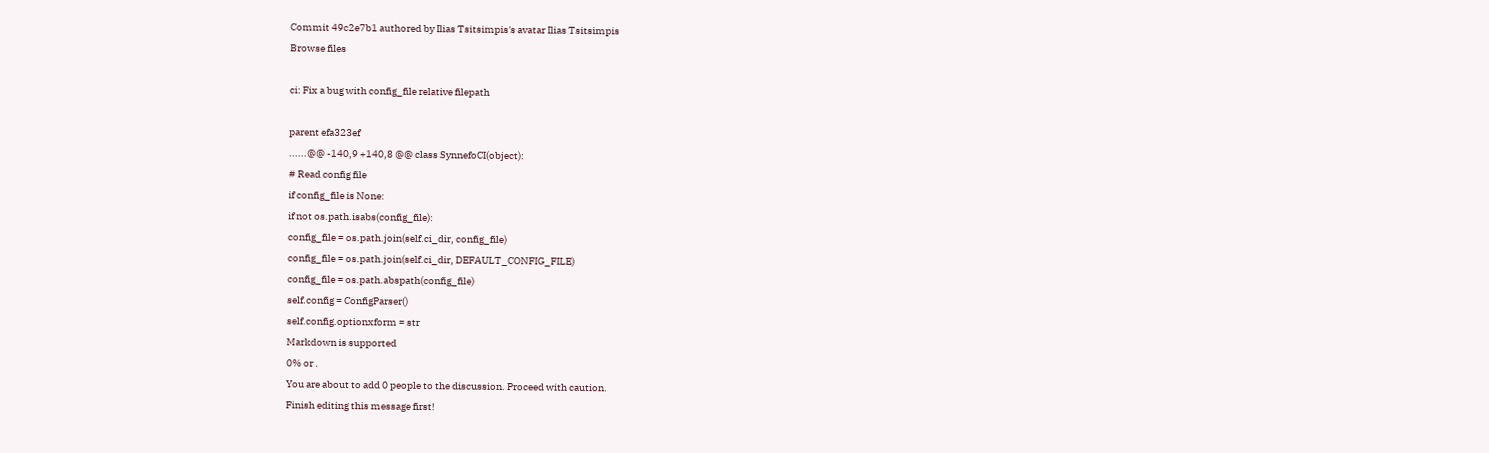Commit 49c2e7b1 authored by Ilias Tsitsimpis's avatar Ilias Tsitsimpis
Browse files

ci: Fix a bug with config_file relative filepath

parent efa323ef
......@@ -140,9 +140,8 @@ class SynnefoCI(object):
# Read config file
if config_file is None:
if not os.path.isabs(config_file):
config_file = os.path.join(self.ci_dir, config_file)
config_file = os.path.join(self.ci_dir, DEFAULT_CONFIG_FILE)
config_file = os.path.abspath(config_file)
self.config = ConfigParser()
self.config.optionxform = str
Markdown is supported
0% or .
You are about to add 0 people to the discussion. Proceed with caution.
Finish editing this message first!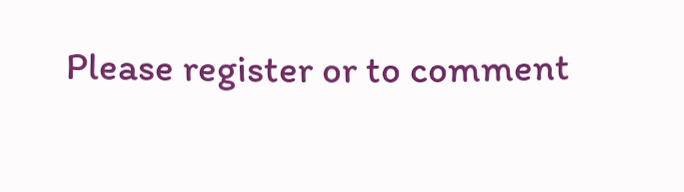Please register or to comment